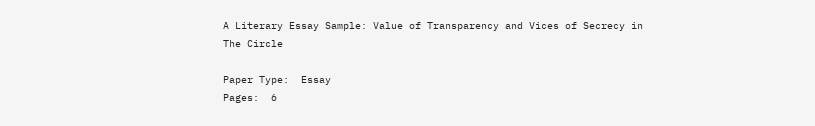A Literary Essay Sample: Value of Transparency and Vices of Secrecy in The Circle

Paper Type:  Essay
Pages:  6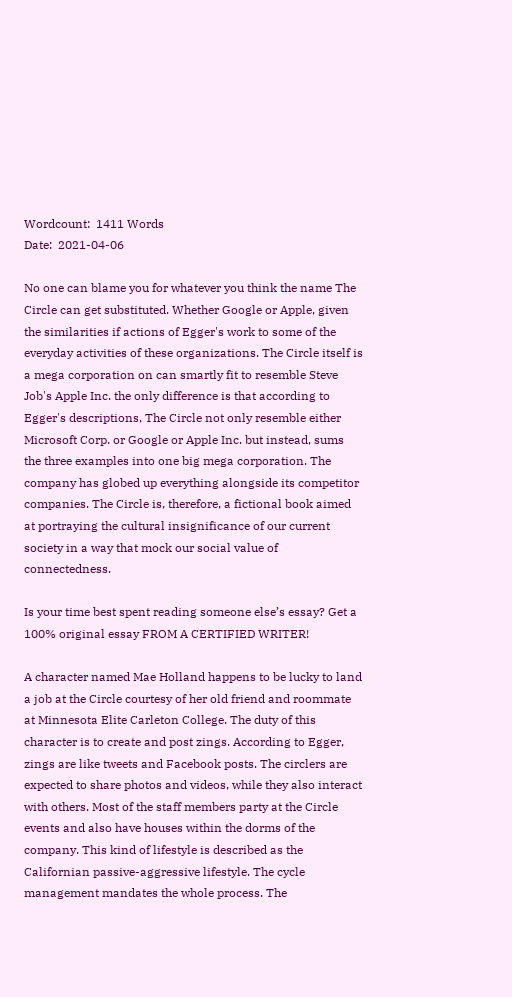Wordcount:  1411 Words
Date:  2021-04-06

No one can blame you for whatever you think the name The Circle can get substituted. Whether Google or Apple, given the similarities if actions of Egger's work to some of the everyday activities of these organizations. The Circle itself is a mega corporation on can smartly fit to resemble Steve Job's Apple Inc. the only difference is that according to Egger's descriptions, The Circle not only resemble either Microsoft Corp. or Google or Apple Inc. but instead, sums the three examples into one big mega corporation. The company has globed up everything alongside its competitor companies. The Circle is, therefore, a fictional book aimed at portraying the cultural insignificance of our current society in a way that mock our social value of connectedness.

Is your time best spent reading someone else’s essay? Get a 100% original essay FROM A CERTIFIED WRITER!

A character named Mae Holland happens to be lucky to land a job at the Circle courtesy of her old friend and roommate at Minnesota Elite Carleton College. The duty of this character is to create and post zings. According to Egger, zings are like tweets and Facebook posts. The circlers are expected to share photos and videos, while they also interact with others. Most of the staff members party at the Circle events and also have houses within the dorms of the company. This kind of lifestyle is described as the Californian passive-aggressive lifestyle. The cycle management mandates the whole process. The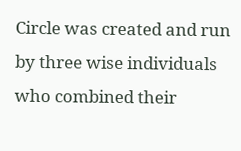Circle was created and run by three wise individuals who combined their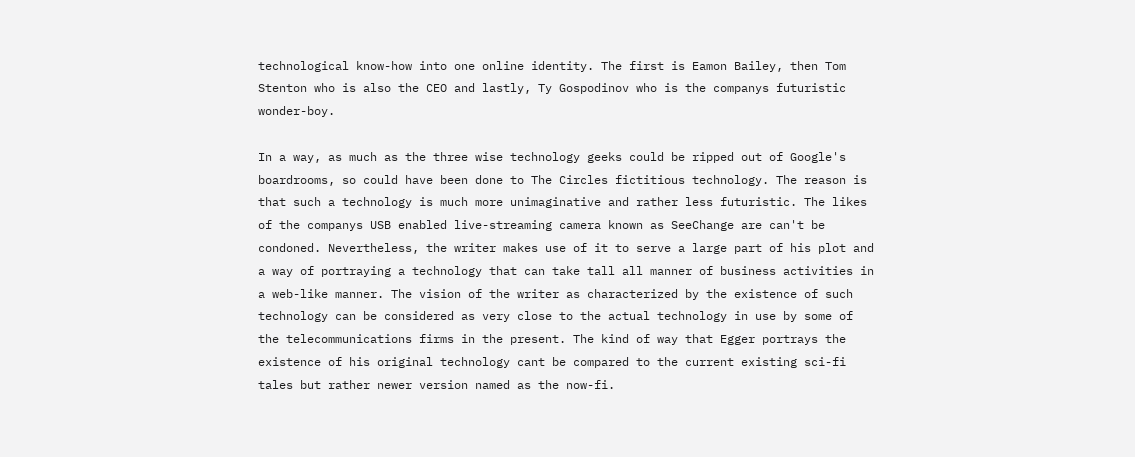technological know-how into one online identity. The first is Eamon Bailey, then Tom Stenton who is also the CEO and lastly, Ty Gospodinov who is the companys futuristic wonder-boy.

In a way, as much as the three wise technology geeks could be ripped out of Google's boardrooms, so could have been done to The Circles fictitious technology. The reason is that such a technology is much more unimaginative and rather less futuristic. The likes of the companys USB enabled live-streaming camera known as SeeChange are can't be condoned. Nevertheless, the writer makes use of it to serve a large part of his plot and a way of portraying a technology that can take tall all manner of business activities in a web-like manner. The vision of the writer as characterized by the existence of such technology can be considered as very close to the actual technology in use by some of the telecommunications firms in the present. The kind of way that Egger portrays the existence of his original technology cant be compared to the current existing sci-fi tales but rather newer version named as the now-fi.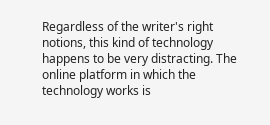Regardless of the writer's right notions, this kind of technology happens to be very distracting. The online platform in which the technology works is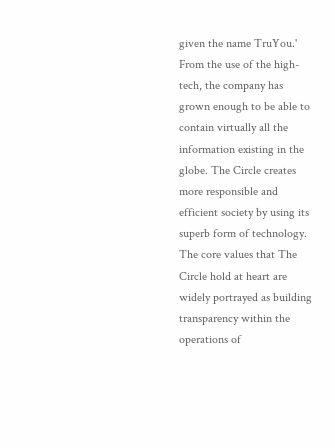given the name TruYou.' From the use of the high-tech, the company has grown enough to be able to contain virtually all the information existing in the globe. The Circle creates more responsible and efficient society by using its superb form of technology. The core values that The Circle hold at heart are widely portrayed as building transparency within the operations of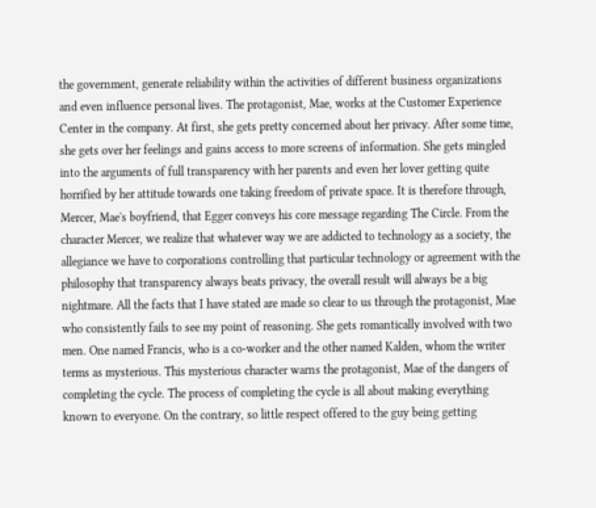the government, generate reliability within the activities of different business organizations and even influence personal lives. The protagonist, Mae, works at the Customer Experience Center in the company. At first, she gets pretty concerned about her privacy. After some time, she gets over her feelings and gains access to more screens of information. She gets mingled into the arguments of full transparency with her parents and even her lover getting quite horrified by her attitude towards one taking freedom of private space. It is therefore through, Mercer, Mae's boyfriend, that Egger conveys his core message regarding The Circle. From the character Mercer, we realize that whatever way we are addicted to technology as a society, the allegiance we have to corporations controlling that particular technology or agreement with the philosophy that transparency always beats privacy, the overall result will always be a big nightmare. All the facts that I have stated are made so clear to us through the protagonist, Mae who consistently fails to see my point of reasoning. She gets romantically involved with two men. One named Francis, who is a co-worker and the other named Kalden, whom the writer terms as mysterious. This mysterious character warns the protagonist, Mae of the dangers of completing the cycle. The process of completing the cycle is all about making everything known to everyone. On the contrary, so little respect offered to the guy being getting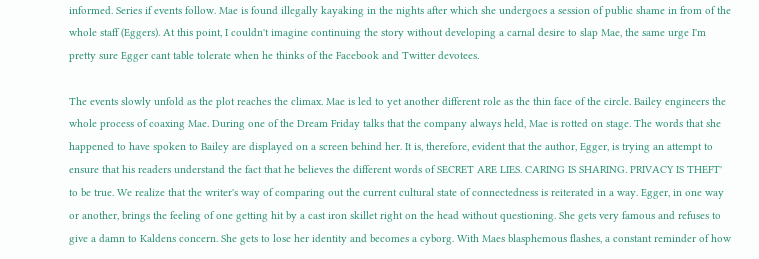informed. Series if events follow. Mae is found illegally kayaking in the nights after which she undergoes a session of public shame in from of the whole staff (Eggers). At this point, I couldn't imagine continuing the story without developing a carnal desire to slap Mae, the same urge I'm pretty sure Egger cant table tolerate when he thinks of the Facebook and Twitter devotees.

The events slowly unfold as the plot reaches the climax. Mae is led to yet another different role as the thin face of the circle. Bailey engineers the whole process of coaxing Mae. During one of the Dream Friday talks that the company always held, Mae is rotted on stage. The words that she happened to have spoken to Bailey are displayed on a screen behind her. It is, therefore, evident that the author, Egger, is trying an attempt to ensure that his readers understand the fact that he believes the different words of SECRET ARE LIES. CARING IS SHARING. PRIVACY IS THEFT' to be true. We realize that the writer's way of comparing out the current cultural state of connectedness is reiterated in a way. Egger, in one way or another, brings the feeling of one getting hit by a cast iron skillet right on the head without questioning. She gets very famous and refuses to give a damn to Kaldens concern. She gets to lose her identity and becomes a cyborg. With Maes blasphemous flashes, a constant reminder of how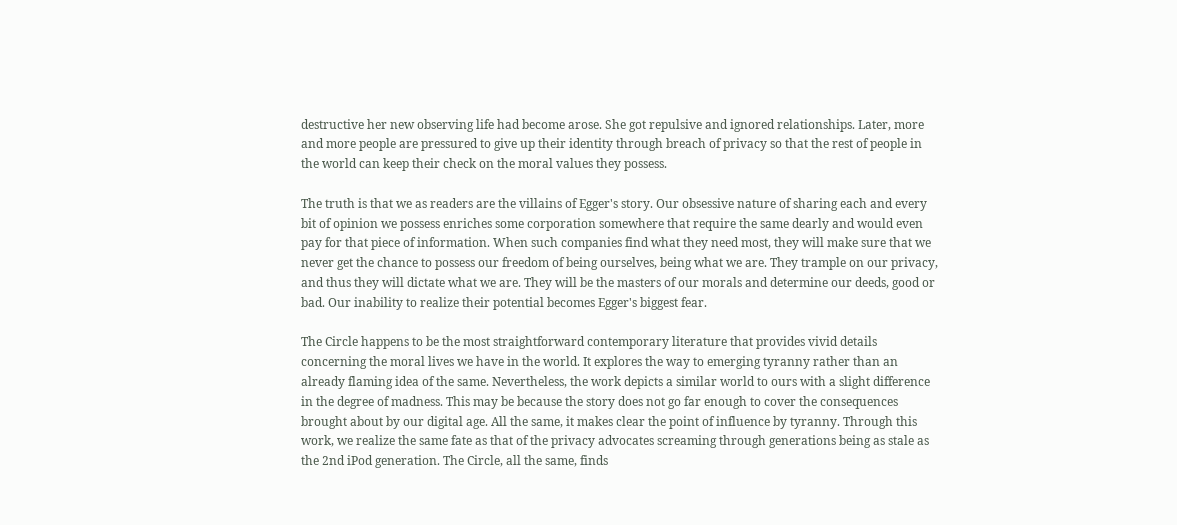destructive her new observing life had become arose. She got repulsive and ignored relationships. Later, more and more people are pressured to give up their identity through breach of privacy so that the rest of people in the world can keep their check on the moral values they possess.

The truth is that we as readers are the villains of Egger's story. Our obsessive nature of sharing each and every bit of opinion we possess enriches some corporation somewhere that require the same dearly and would even pay for that piece of information. When such companies find what they need most, they will make sure that we never get the chance to possess our freedom of being ourselves, being what we are. They trample on our privacy, and thus they will dictate what we are. They will be the masters of our morals and determine our deeds, good or bad. Our inability to realize their potential becomes Egger's biggest fear.

The Circle happens to be the most straightforward contemporary literature that provides vivid details concerning the moral lives we have in the world. It explores the way to emerging tyranny rather than an already flaming idea of the same. Nevertheless, the work depicts a similar world to ours with a slight difference in the degree of madness. This may be because the story does not go far enough to cover the consequences brought about by our digital age. All the same, it makes clear the point of influence by tyranny. Through this work, we realize the same fate as that of the privacy advocates screaming through generations being as stale as the 2nd iPod generation. The Circle, all the same, finds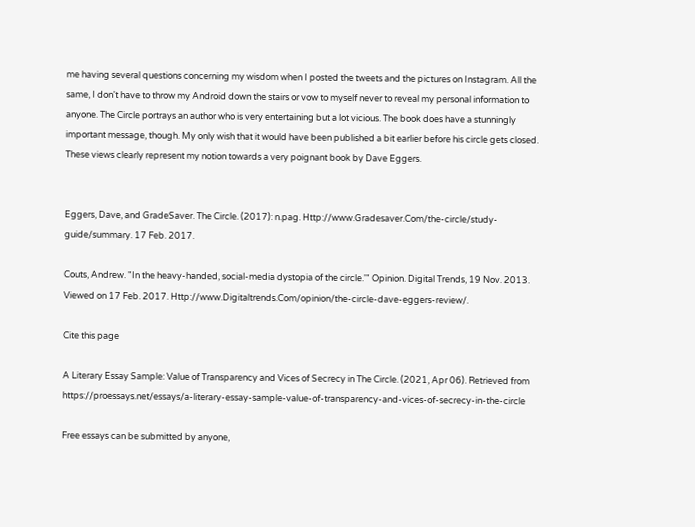me having several questions concerning my wisdom when I posted the tweets and the pictures on Instagram. All the same, I don't have to throw my Android down the stairs or vow to myself never to reveal my personal information to anyone. The Circle portrays an author who is very entertaining but a lot vicious. The book does have a stunningly important message, though. My only wish that it would have been published a bit earlier before his circle gets closed. These views clearly represent my notion towards a very poignant book by Dave Eggers.


Eggers, Dave, and GradeSaver. The Circle. (2017): n.pag. Http://www.Gradesaver.Com/the-circle/study-guide/summary. 17 Feb. 2017.

Couts, Andrew. "In the heavy-handed, social-media dystopia of the circle.'" Opinion. Digital Trends, 19 Nov. 2013. Viewed on 17 Feb. 2017. Http://www.Digitaltrends.Com/opinion/the-circle-dave-eggers-review/.

Cite this page

A Literary Essay Sample: Value of Transparency and Vices of Secrecy in The Circle. (2021, Apr 06). Retrieved from https://proessays.net/essays/a-literary-essay-sample-value-of-transparency-and-vices-of-secrecy-in-the-circle

Free essays can be submitted by anyone,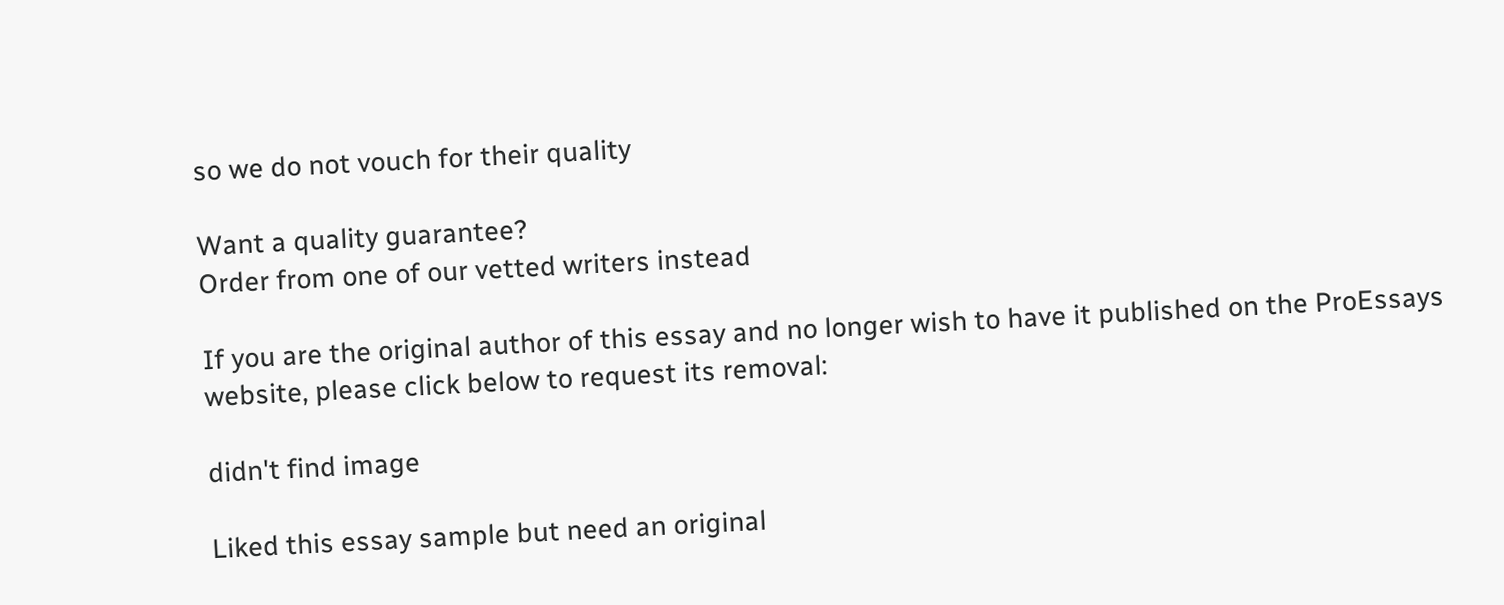so we do not vouch for their quality

Want a quality guarantee?
Order from one of our vetted writers instead

If you are the original author of this essay and no longer wish to have it published on the ProEssays website, please click below to request its removal:

didn't find image

Liked this essay sample but need an original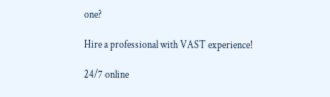one?

Hire a professional with VAST experience!

24/7 online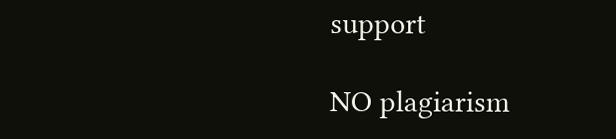support

NO plagiarism